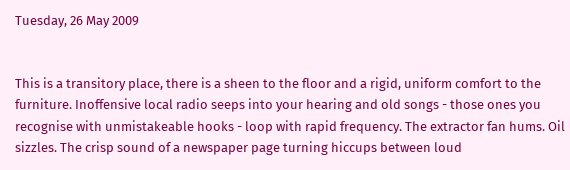Tuesday, 26 May 2009


This is a transitory place, there is a sheen to the floor and a rigid, uniform comfort to the furniture. Inoffensive local radio seeps into your hearing and old songs - those ones you recognise with unmistakeable hooks - loop with rapid frequency. The extractor fan hums. Oil sizzles. The crisp sound of a newspaper page turning hiccups between loud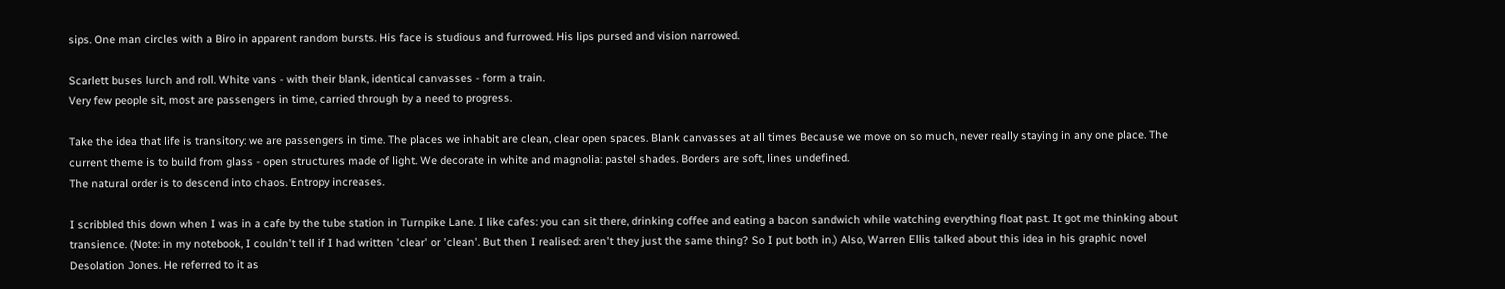sips. One man circles with a Biro in apparent random bursts. His face is studious and furrowed. His lips pursed and vision narrowed.

Scarlett buses lurch and roll. White vans - with their blank, identical canvasses - form a train.
Very few people sit, most are passengers in time, carried through by a need to progress.

Take the idea that life is transitory: we are passengers in time. The places we inhabit are clean, clear open spaces. Blank canvasses at all times Because we move on so much, never really staying in any one place. The current theme is to build from glass - open structures made of light. We decorate in white and magnolia: pastel shades. Borders are soft, lines undefined.
The natural order is to descend into chaos. Entropy increases.

I scribbled this down when I was in a cafe by the tube station in Turnpike Lane. I like cafes: you can sit there, drinking coffee and eating a bacon sandwich while watching everything float past. It got me thinking about transience. (Note: in my notebook, I couldn't tell if I had written 'clear' or 'clean'. But then I realised: aren't they just the same thing? So I put both in.) Also, Warren Ellis talked about this idea in his graphic novel Desolation Jones. He referred to it as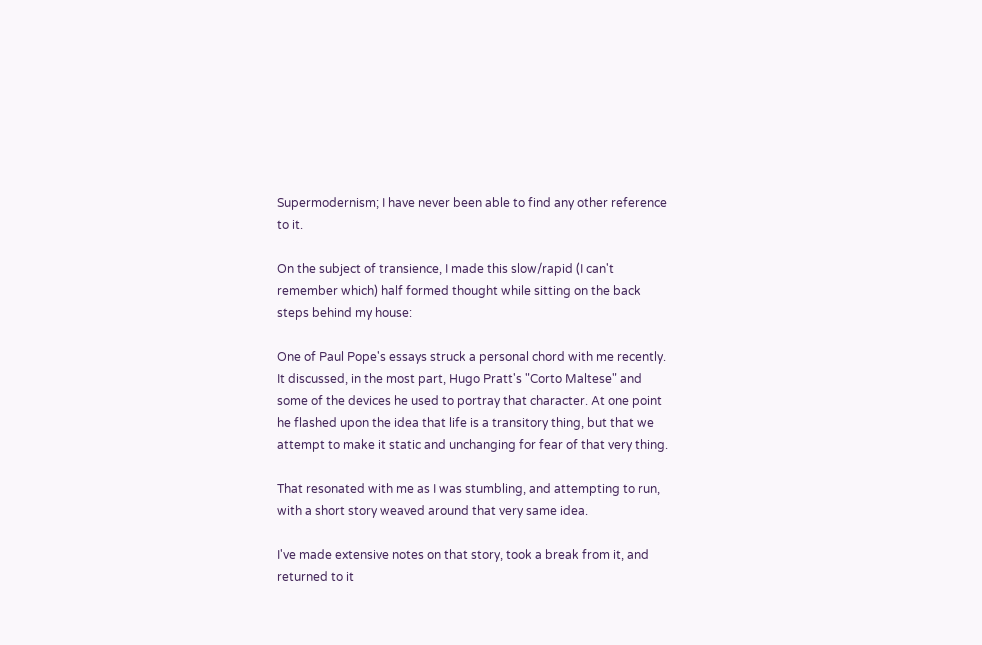Supermodernism; I have never been able to find any other reference to it.

On the subject of transience, I made this slow/rapid (I can't remember which) half formed thought while sitting on the back steps behind my house:

One of Paul Pope's essays struck a personal chord with me recently. It discussed, in the most part, Hugo Pratt's "Corto Maltese" and some of the devices he used to portray that character. At one point he flashed upon the idea that life is a transitory thing, but that we attempt to make it static and unchanging for fear of that very thing.

That resonated with me as I was stumbling, and attempting to run, with a short story weaved around that very same idea.

I've made extensive notes on that story, took a break from it, and returned to it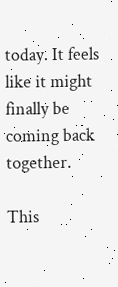today. It feels like it might finally be coming back together.

This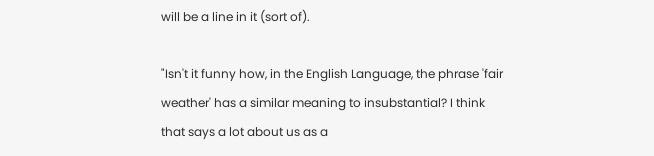will be a line in it (sort of).

"Isn't it funny how, in the English Language, the phrase 'fair weather' has a similar meaning to insubstantial? I think that says a lot about us as a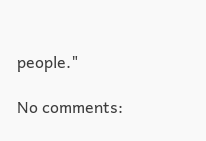people."

No comments: